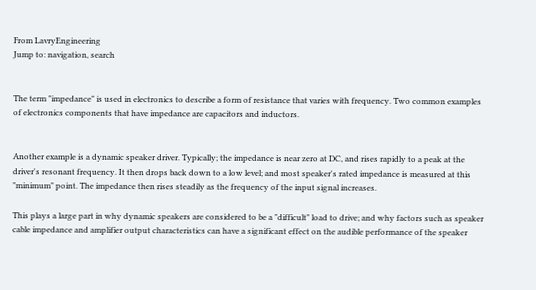From LavryEngineering
Jump to: navigation, search


The term "impedance" is used in electronics to describe a form of resistance that varies with frequency. Two common examples of electronics components that have impedance are capacitors and inductors.


Another example is a dynamic speaker driver. Typically; the impedance is near zero at DC, and rises rapidly to a peak at the driver's resonant frequency. It then drops back down to a low level; and most speaker's rated impedance is measured at this "minimum" point. The impedance then rises steadily as the frequency of the input signal increases.

This plays a large part in why dynamic speakers are considered to be a "difficult" load to drive; and why factors such as speaker cable impedance and amplifier output characteristics can have a significant effect on the audible performance of the speaker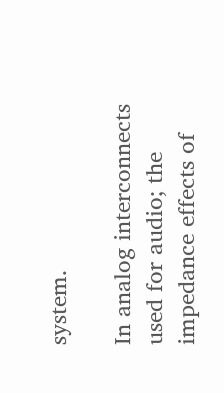system.

In analog interconnects used for audio; the impedance effects of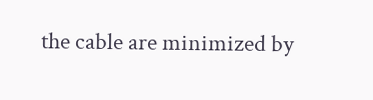the cable are minimized by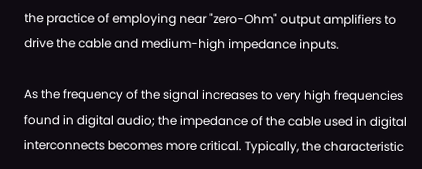the practice of employing near "zero-Ohm" output amplifiers to drive the cable and medium-high impedance inputs.

As the frequency of the signal increases to very high frequencies found in digital audio; the impedance of the cable used in digital interconnects becomes more critical. Typically, the characteristic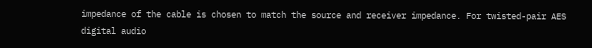impedance of the cable is chosen to match the source and receiver impedance. For twisted-pair AES digital audio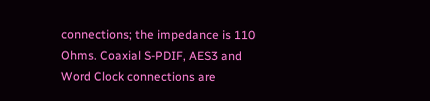connections; the impedance is 110 Ohms. Coaxial S-PDIF, AES3 and Word Clock connections are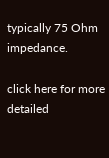typically 75 Ohm impedance.

click here for more detailed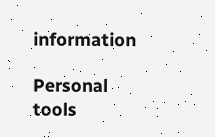information

Personal tools